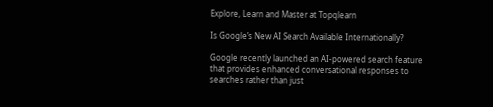Explore, Learn and Master at Topqlearn

Is Google’s New AI Search Available Internationally?

Google recently launched an AI-powered search feature that provides enhanced conversational responses to searches rather than just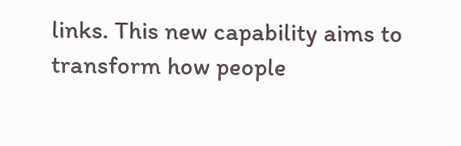links. This new capability aims to transform how people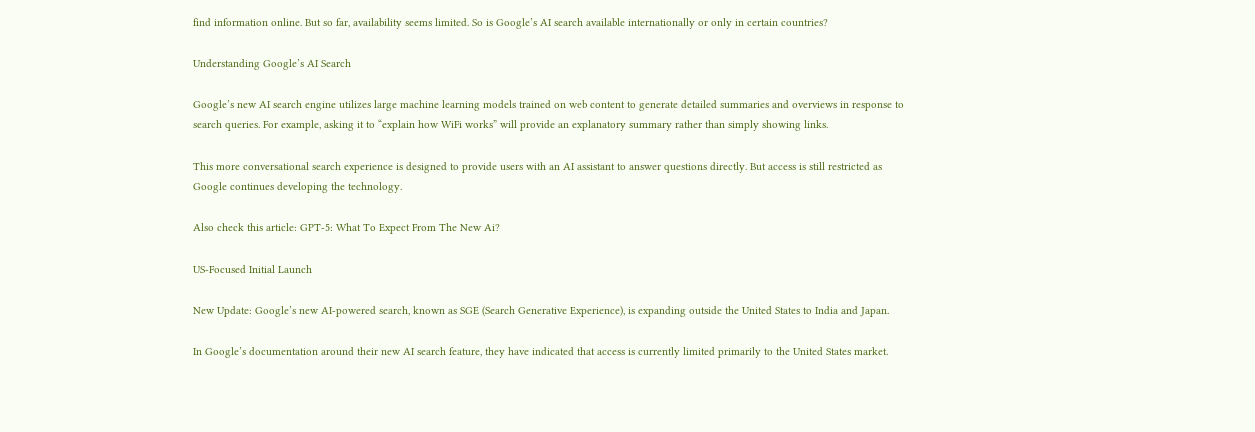find information online. But so far, availability seems limited. So is Google’s AI search available internationally or only in certain countries?

Understanding Google’s AI Search

Google’s new AI search engine utilizes large machine learning models trained on web content to generate detailed summaries and overviews in response to search queries. For example, asking it to “explain how WiFi works” will provide an explanatory summary rather than simply showing links.

This more conversational search experience is designed to provide users with an AI assistant to answer questions directly. But access is still restricted as Google continues developing the technology.

Also check this article: GPT-5: What To Expect From The New Ai?

US-Focused Initial Launch

New Update: Google’s new AI-powered search, known as SGE (Search Generative Experience), is expanding outside the United States to India and Japan.

In Google’s documentation around their new AI search feature, they have indicated that access is currently limited primarily to the United States market.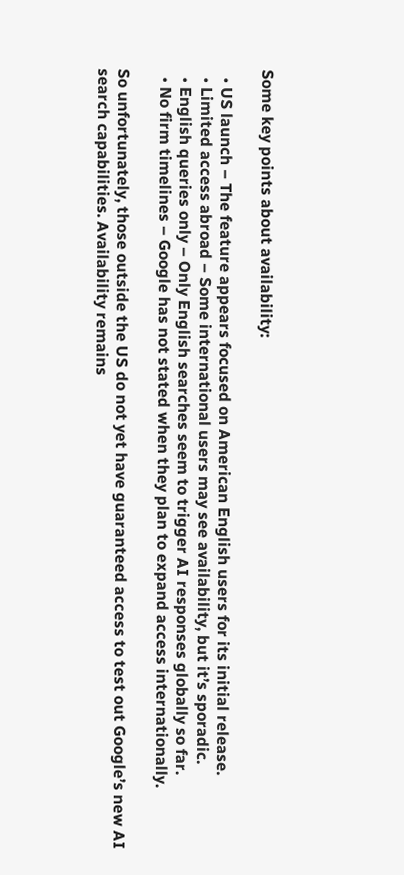Some key points about availability:

  • US launch – The feature appears focused on American English users for its initial release.
  • Limited access abroad – Some international users may see availability, but it’s sporadic.
  • English queries only – Only English searches seem to trigger AI responses globally so far.
  • No firm timelines – Google has not stated when they plan to expand access internationally.

So unfortunately, those outside the US do not yet have guaranteed access to test out Google’s new AI search capabilities. Availability remains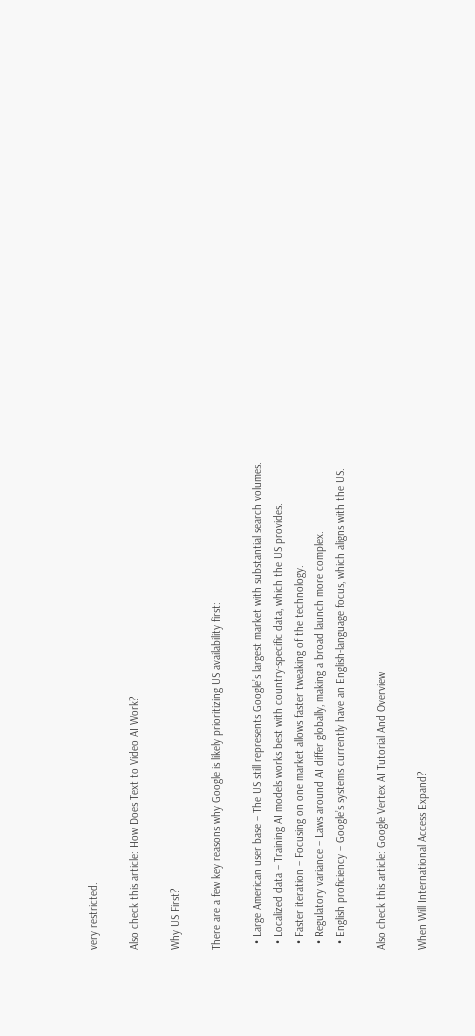very restricted.

Also check this article: How Does Text to Video AI Work?

Why US First?

There are a few key reasons why Google is likely prioritizing US availability first:

  • Large American user base – The US still represents Google’s largest market with substantial search volumes.
  • Localized data – Training AI models works best with country-specific data, which the US provides.
  • Faster iteration – Focusing on one market allows faster tweaking of the technology.
  • Regulatory variance – Laws around AI differ globally, making a broad launch more complex.
  • English proficiency – Google’s systems currently have an English-language focus, which aligns with the US.

Also check this article: Google Vertex AI Tutorial And Overview

When Will International Access Expand?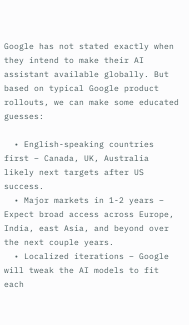Google has not stated exactly when they intend to make their AI assistant available globally. But based on typical Google product rollouts, we can make some educated guesses:

  • English-speaking countries first – Canada, UK, Australia likely next targets after US success.
  • Major markets in 1-2 years – Expect broad access across Europe, India, east Asia, and beyond over the next couple years.
  • Localized iterations – Google will tweak the AI models to fit each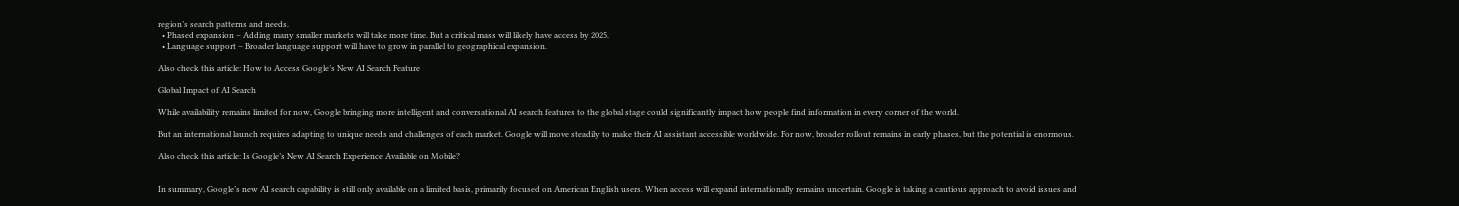region’s search patterns and needs.
  • Phased expansion – Adding many smaller markets will take more time. But a critical mass will likely have access by 2025.
  • Language support – Broader language support will have to grow in parallel to geographical expansion.

Also check this article: How to Access Google’s New AI Search Feature

Global Impact of AI Search

While availability remains limited for now, Google bringing more intelligent and conversational AI search features to the global stage could significantly impact how people find information in every corner of the world.

But an international launch requires adapting to unique needs and challenges of each market. Google will move steadily to make their AI assistant accessible worldwide. For now, broader rollout remains in early phases, but the potential is enormous.

Also check this article: Is Google’s New AI Search Experience Available on Mobile?


In summary, Google’s new AI search capability is still only available on a limited basis, primarily focused on American English users. When access will expand internationally remains uncertain. Google is taking a cautious approach to avoid issues and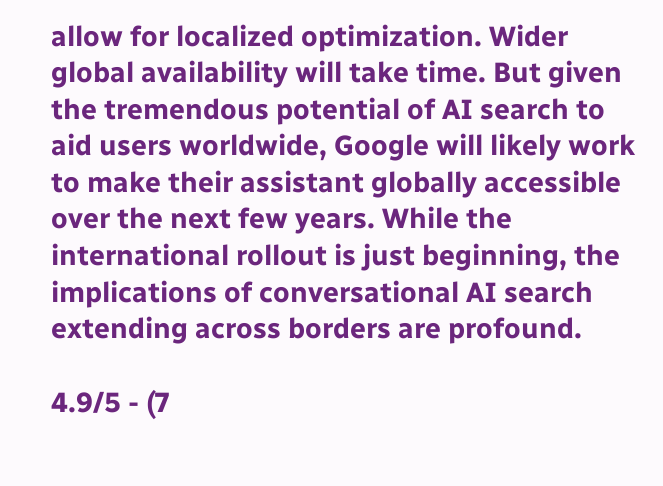allow for localized optimization. Wider global availability will take time. But given the tremendous potential of AI search to aid users worldwide, Google will likely work to make their assistant globally accessible over the next few years. While the international rollout is just beginning, the implications of conversational AI search extending across borders are profound.

4.9/5 - (7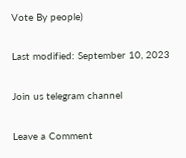Vote By people)

Last modified: September 10, 2023

Join us telegram channel

Leave a Comment